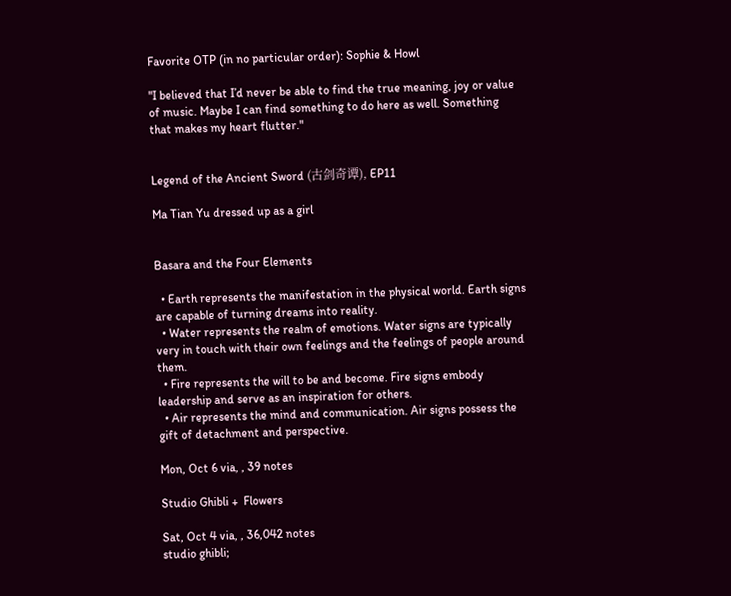Favorite OTP (in no particular order): Sophie & Howl

"I believed that I’d never be able to find the true meaning, joy or value of music. Maybe I can find something to do here as well. Something that makes my heart flutter."


Legend of the Ancient Sword (古剑奇谭), EP11

Ma Tian Yu dressed up as a girl


Basara and the Four Elements

  • Earth represents the manifestation in the physical world. Earth signs are capable of turning dreams into reality.
  • Water represents the realm of emotions. Water signs are typically very in touch with their own feelings and the feelings of people around them.
  • Fire represents the will to be and become. Fire signs embody leadership and serve as an inspiration for others.
  • Air represents the mind and communication. Air signs possess the gift of detachment and perspective.

Mon, Oct 6 via, , 39 notes

Studio Ghibli +  Flowers

Sat, Oct 4 via, , 36,042 notes
studio ghibli;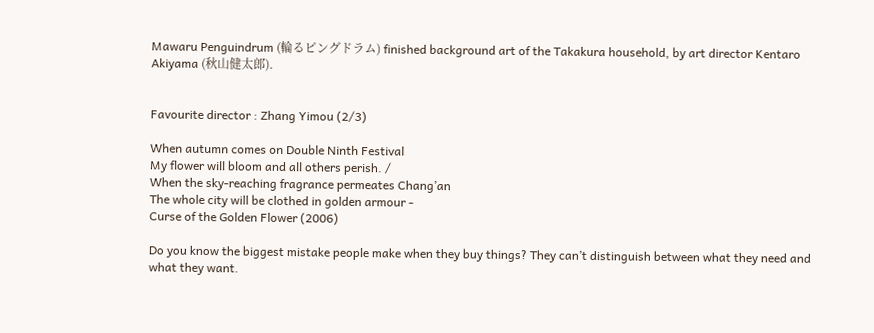Mawaru Penguindrum (輪るピングドラム) finished background art of the Takakura household, by art director Kentaro Akiyama (秋山健太郎).


Favourite director : Zhang Yimou (2/3)

When autumn comes on Double Ninth Festival
My flower will bloom and all others perish. /
When the sky-reaching fragrance permeates Chang’an
The whole city will be clothed in golden armour -
Curse of the Golden Flower (2006)

Do you know the biggest mistake people make when they buy things? They can’t distinguish between what they need and what they want.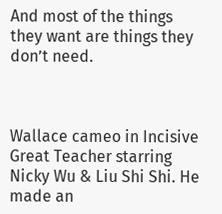And most of the things they want are things they don’t need.



Wallace cameo in Incisive Great Teacher starring Nicky Wu & Liu Shi Shi. He made an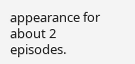appearance for about 2 episodes.